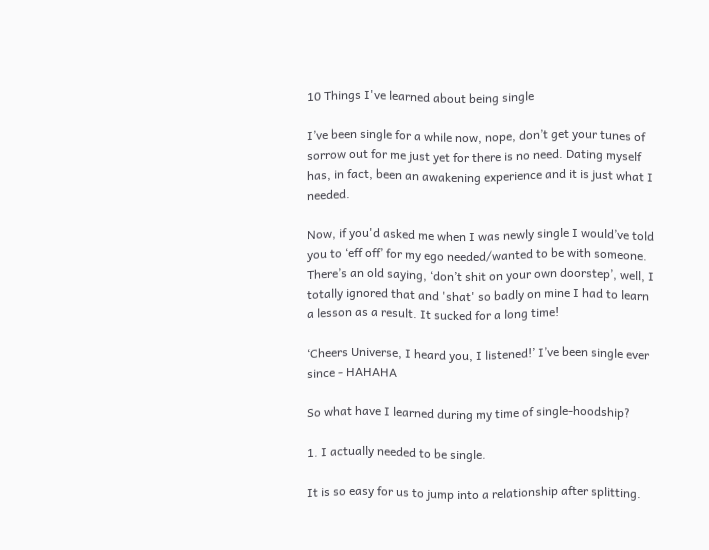10 Things I've learned about being single

I’ve been single for a while now, nope, don’t get your tunes of sorrow out for me just yet for there is no need. Dating myself has, in fact, been an awakening experience and it is just what I needed.

Now, if you'd asked me when I was newly single I would’ve told you to ‘eff off’ for my ego needed/wanted to be with someone. There’s an old saying, ‘don’t shit on your own doorstep’, well, I totally ignored that and 'shat' so badly on mine I had to learn a lesson as a result. It sucked for a long time!

‘Cheers Universe, I heard you, I listened!’ I’ve been single ever since - HAHAHA

So what have I learned during my time of single-hoodship?

1. I actually needed to be single.

It is so easy for us to jump into a relationship after splitting.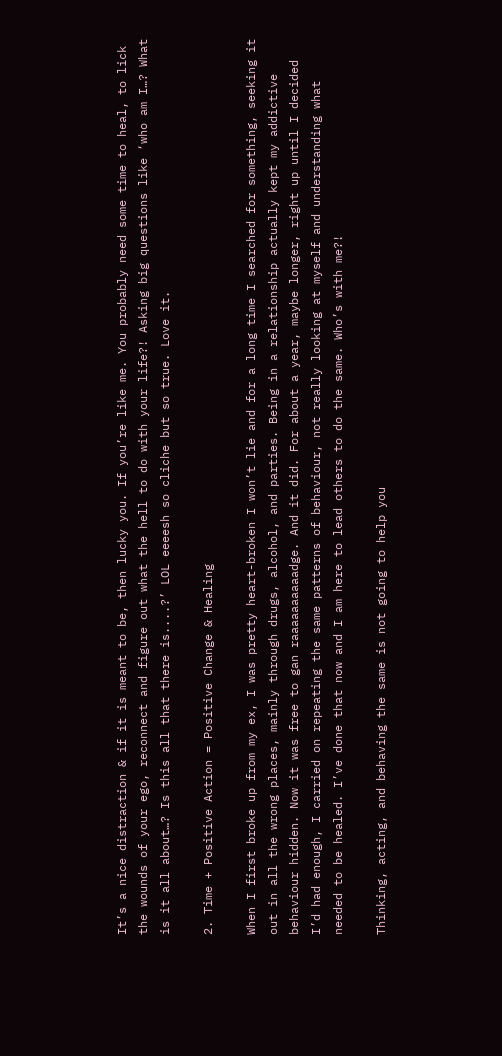It’s a nice distraction & if it is meant to be, then lucky you. If you’re like me. You probably need some time to heal, to lick the wounds of your ego, reconnect and figure out what the hell to do with your life?! Asking big questions like ‘who am I…? What is it all about…? Is this all that there is....?’ LOL eeeesh so cliche but so true. Love it.

2. Time + Positive Action = Positive Change & Healing

When I first broke up from my ex, I was pretty heart-broken I won’t lie and for a long time I searched for something, seeking it out in all the wrong places, mainly through drugs, alcohol, and parties. Being in a relationship actually kept my addictive behaviour hidden. Now it was free to gan raaaaaaaaaadge. And it did. For about a year, maybe longer, right up until I decided I’d had enough, I carried on repeating the same patterns of behaviour, not really looking at myself and understanding what needed to be healed. I’ve done that now and I am here to lead others to do the same. Who’s with me?!

Thinking, acting, and behaving the same is not going to help you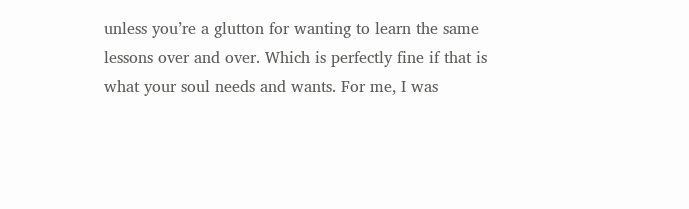unless you’re a glutton for wanting to learn the same lessons over and over. Which is perfectly fine if that is what your soul needs and wants. For me, I was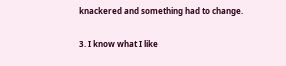knackered and something had to change.

3. I know what I like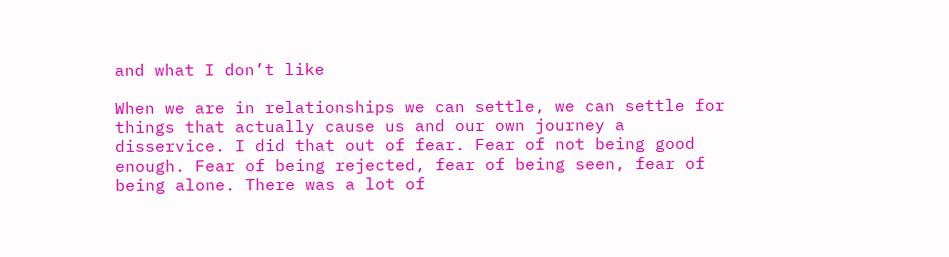and what I don’t like

When we are in relationships we can settle, we can settle for things that actually cause us and our own journey a disservice. I did that out of fear. Fear of not being good enough. Fear of being rejected, fear of being seen, fear of being alone. There was a lot of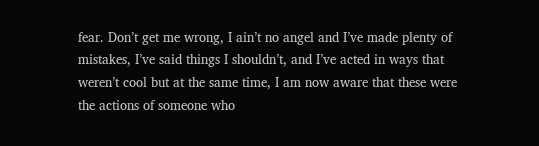fear. Don’t get me wrong, I ain’t no angel and I’ve made plenty of mistakes, I’ve said things I shouldn’t, and I’ve acted in ways that weren’t cool but at the same time, I am now aware that these were the actions of someone who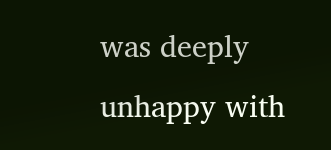was deeply unhappy with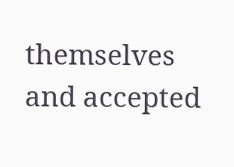themselves and accepted